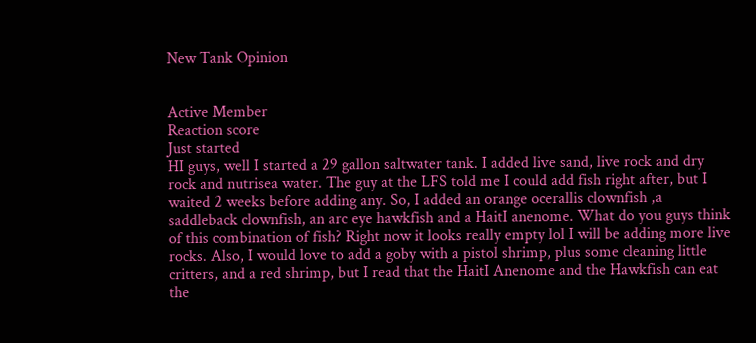New Tank Opinion


Active Member
Reaction score
Just started
HI guys, well I started a 29 gallon saltwater tank. I added live sand, live rock and dry rock and nutrisea water. The guy at the LFS told me I could add fish right after, but I waited 2 weeks before adding any. So, I added an orange ocerallis clownfish ,a saddleback clownfish, an arc eye hawkfish and a HaitI anenome. What do you guys think of this combination of fish? Right now it looks really empty lol I will be adding more live rocks. Also, I would love to add a goby with a pistol shrimp, plus some cleaning little critters, and a red shrimp, but I read that the HaitI Anenome and the Hawkfish can eat the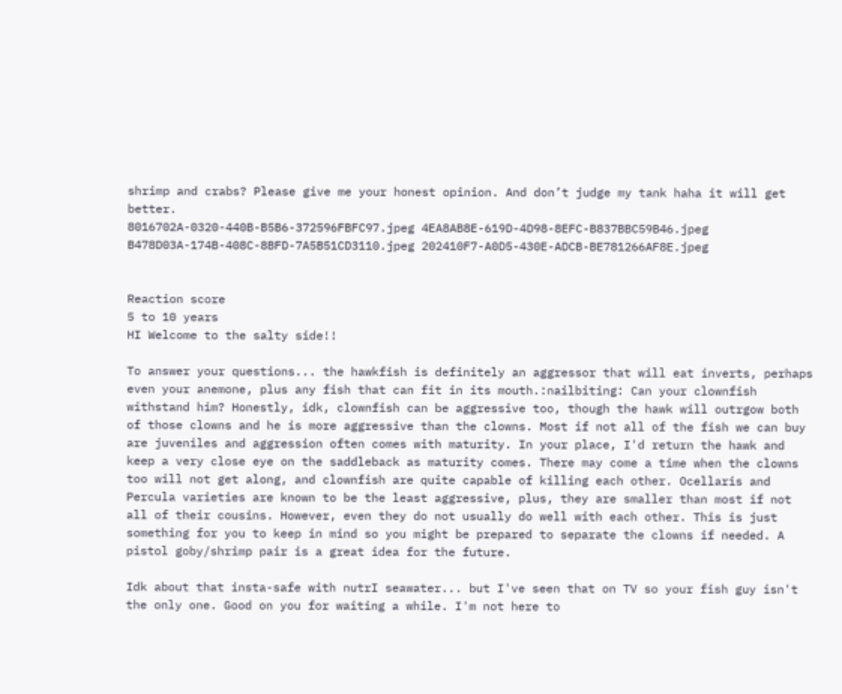shrimp and crabs? Please give me your honest opinion. And don’t judge my tank haha it will get better.
8016702A-0320-440B-B5B6-372596FBFC97.jpeg 4EA8AB8E-619D-4D98-8EFC-B837BBC59B46.jpeg B478D03A-174B-408C-8BFD-7A5B51CD3110.jpeg 202410F7-A0D5-430E-ADCB-BE781266AF8E.jpeg


Reaction score
5 to 10 years
HI Welcome to the salty side!!

To answer your questions... the hawkfish is definitely an aggressor that will eat inverts, perhaps even your anemone, plus any fish that can fit in its mouth.:nailbiting: Can your clownfish withstand him? Honestly, idk, clownfish can be aggressive too, though the hawk will outrgow both of those clowns and he is more aggressive than the clowns. Most if not all of the fish we can buy are juveniles and aggression often comes with maturity. In your place, I'd return the hawk and keep a very close eye on the saddleback as maturity comes. There may come a time when the clowns too will not get along, and clownfish are quite capable of killing each other. Ocellaris and Percula varieties are known to be the least aggressive, plus, they are smaller than most if not all of their cousins. However, even they do not usually do well with each other. This is just something for you to keep in mind so you might be prepared to separate the clowns if needed. A pistol goby/shrimp pair is a great idea for the future.

Idk about that insta-safe with nutrI seawater... but I've seen that on TV so your fish guy isn't the only one. Good on you for waiting a while. I'm not here to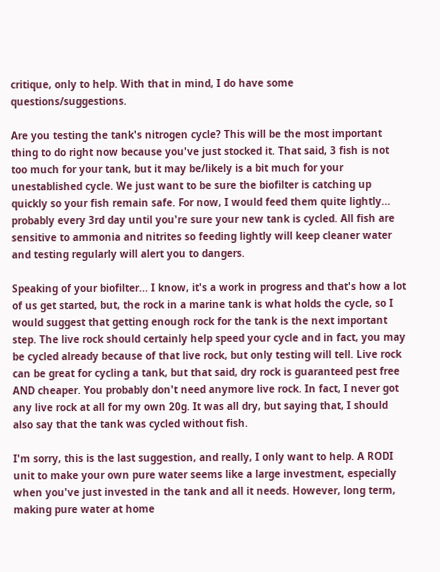critique, only to help. With that in mind, I do have some questions/suggestions.

Are you testing the tank's nitrogen cycle? This will be the most important thing to do right now because you've just stocked it. That said, 3 fish is not too much for your tank, but it may be/likely is a bit much for your unestablished cycle. We just want to be sure the biofilter is catching up quickly so your fish remain safe. For now, I would feed them quite lightly... probably every 3rd day until you're sure your new tank is cycled. All fish are sensitive to ammonia and nitrites so feeding lightly will keep cleaner water and testing regularly will alert you to dangers.

Speaking of your biofilter... I know, it's a work in progress and that's how a lot of us get started, but, the rock in a marine tank is what holds the cycle, so I would suggest that getting enough rock for the tank is the next important step. The live rock should certainly help speed your cycle and in fact, you may be cycled already because of that live rock, but only testing will tell. Live rock can be great for cycling a tank, but that said, dry rock is guaranteed pest free AND cheaper. You probably don't need anymore live rock. In fact, I never got any live rock at all for my own 20g. It was all dry, but saying that, I should also say that the tank was cycled without fish.

I'm sorry, this is the last suggestion, and really, I only want to help. A RODI unit to make your own pure water seems like a large investment, especially when you've just invested in the tank and all it needs. However, long term, making pure water at home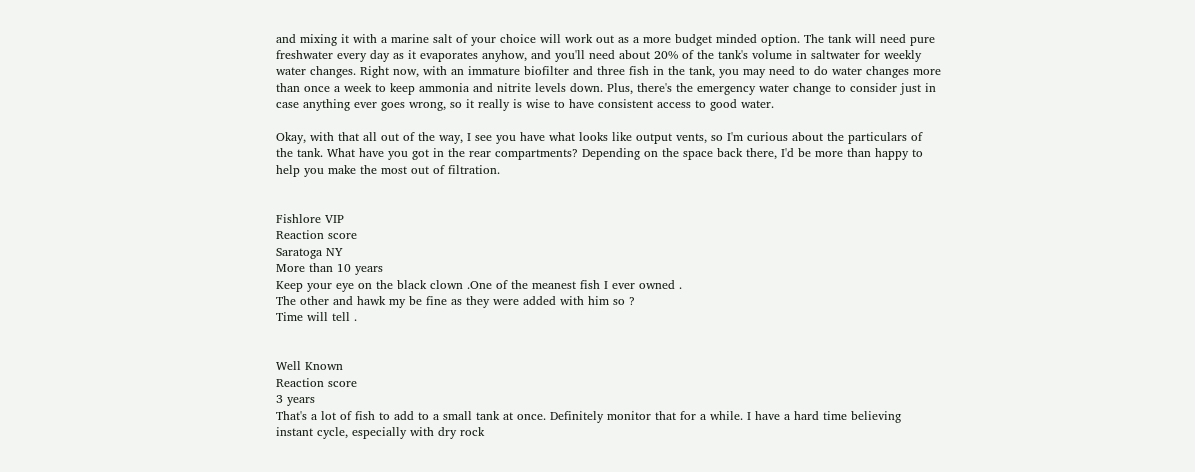and mixing it with a marine salt of your choice will work out as a more budget minded option. The tank will need pure freshwater every day as it evaporates anyhow, and you'll need about 20% of the tank's volume in saltwater for weekly water changes. Right now, with an immature biofilter and three fish in the tank, you may need to do water changes more than once a week to keep ammonia and nitrite levels down. Plus, there's the emergency water change to consider just in case anything ever goes wrong, so it really is wise to have consistent access to good water.

Okay, with that all out of the way, I see you have what looks like output vents, so I'm curious about the particulars of the tank. What have you got in the rear compartments? Depending on the space back there, I'd be more than happy to help you make the most out of filtration.


Fishlore VIP
Reaction score
Saratoga NY
More than 10 years
Keep your eye on the black clown .One of the meanest fish I ever owned .
The other and hawk my be fine as they were added with him so ?
Time will tell .


Well Known
Reaction score
3 years
That's a lot of fish to add to a small tank at once. Definitely monitor that for a while. I have a hard time believing instant cycle, especially with dry rock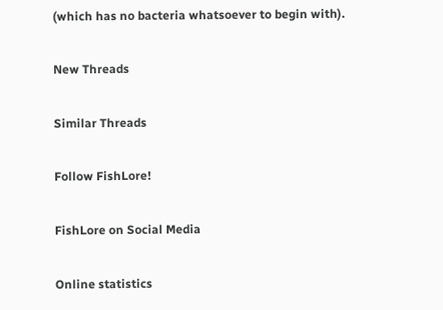(which has no bacteria whatsoever to begin with).

New Threads

Similar Threads

Follow FishLore!

FishLore on Social Media

Online statistics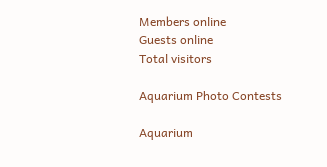Members online
Guests online
Total visitors

Aquarium Photo Contests

Aquarium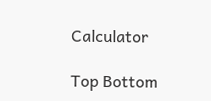Calculator

Top Bottom